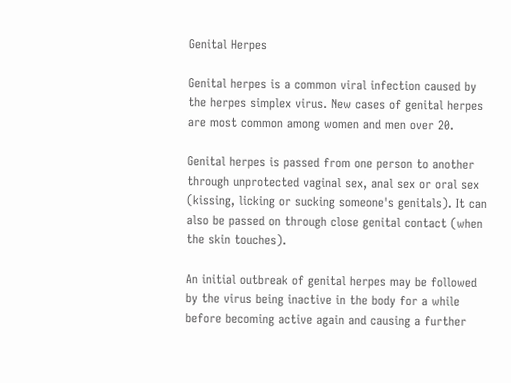Genital Herpes

Genital herpes is a common viral infection caused by the herpes simplex virus. New cases of genital herpes are most common among women and men over 20.

Genital herpes is passed from one person to another through unprotected vaginal sex, anal sex or oral sex (kissing, licking or sucking someone's genitals). It can also be passed on through close genital contact (when the skin touches).

An initial outbreak of genital herpes may be followed by the virus being inactive in the body for a while before becoming active again and causing a further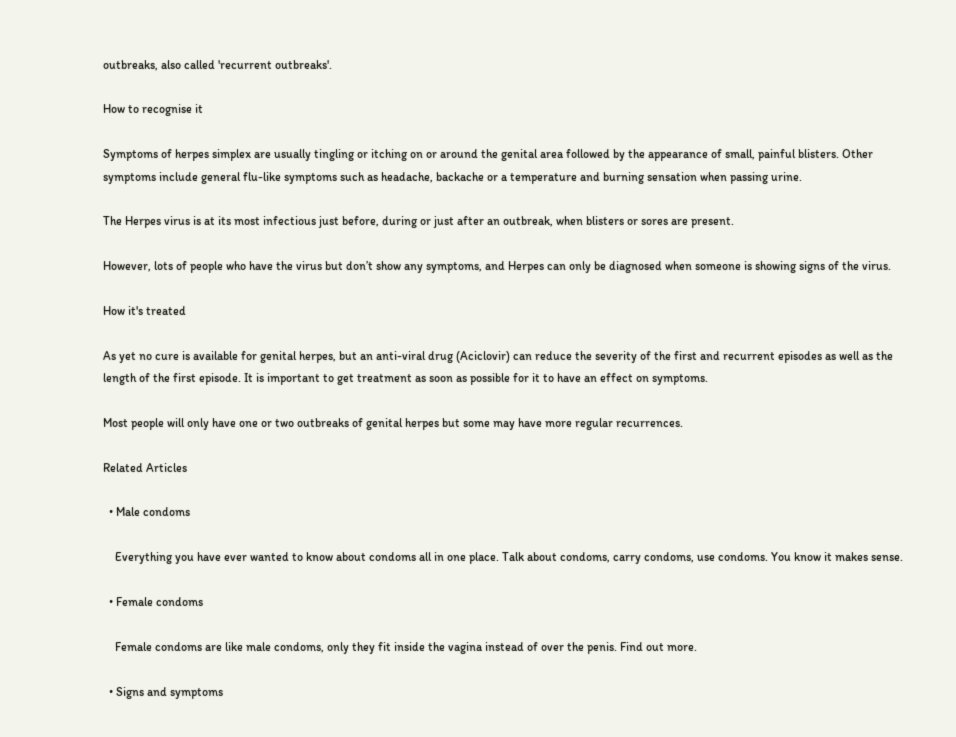outbreaks, also called 'recurrent outbreaks'.

How to recognise it

Symptoms of herpes simplex are usually tingling or itching on or around the genital area followed by the appearance of small, painful blisters. Other symptoms include general flu-like symptoms such as headache, backache or a temperature and burning sensation when passing urine.

The Herpes virus is at its most infectious just before, during or just after an outbreak, when blisters or sores are present.

However, lots of people who have the virus but don’t show any symptoms, and Herpes can only be diagnosed when someone is showing signs of the virus.

How it's treated

As yet no cure is available for genital herpes, but an anti-viral drug (Aciclovir) can reduce the severity of the first and recurrent episodes as well as the length of the first episode. It is important to get treatment as soon as possible for it to have an effect on symptoms.

Most people will only have one or two outbreaks of genital herpes but some may have more regular recurrences.

Related Articles

  • Male condoms

    Everything you have ever wanted to know about condoms all in one place. Talk about condoms, carry condoms, use condoms. You know it makes sense.

  • Female condoms

    Female condoms are like male condoms, only they fit inside the vagina instead of over the penis. Find out more.

  • Signs and symptoms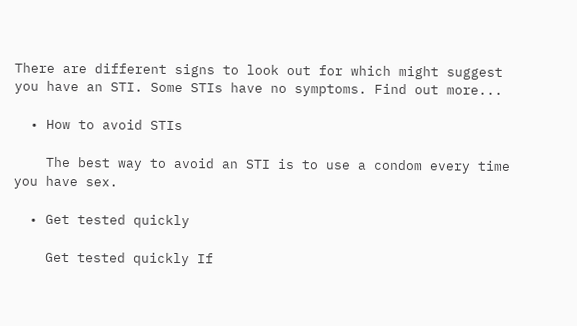There are different signs to look out for which might suggest you have an STI. Some STIs have no symptoms. Find out more...

  • How to avoid STIs

    The best way to avoid an STI is to use a condom every time you have sex.

  • Get tested quickly

    Get tested quickly If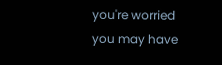you're worried you may have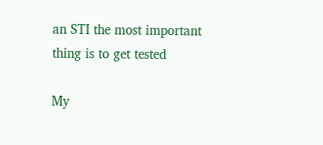an STI the most important thing is to get tested

My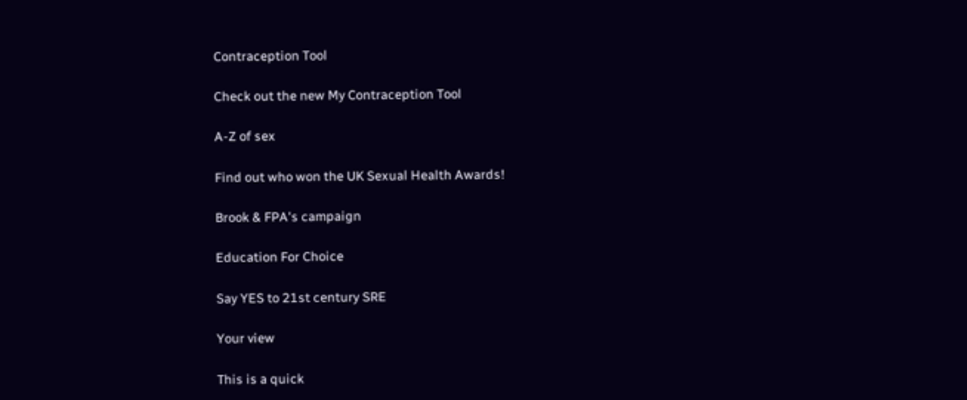Contraception Tool

Check out the new My Contraception Tool

A-Z of sex

Find out who won the UK Sexual Health Awards!

Brook & FPA's campaign

Education For Choice

Say YES to 21st century SRE

Your view

This is a quick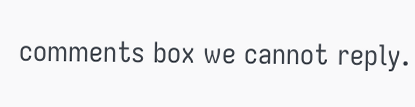comments box we cannot reply.